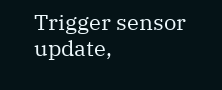Trigger sensor update,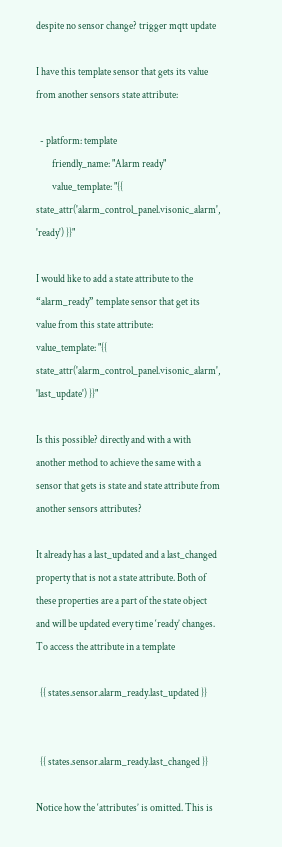despite no sensor change? trigger mqtt update

I have this template sensor that gets its value from another sensors state attribute:

  - platform: template
        friendly_name: "Alarm ready"
        value_template: "{{ state_attr('alarm_control_panel.visonic_alarm', 'ready') }}"

I would like to add a state attribute to the “alarm_ready” template sensor that get its value from this state attribute:
value_template: "{{ state_attr('alarm_control_panel.visonic_alarm', 'last_update') }}"

Is this possible? directly and with a with another method to achieve the same with a sensor that gets is state and state attribute from another sensors attributes?

It already has a last_updated and a last_changed property that is not a state attribute. Both of these properties are a part of the state object and will be updated every time ‘ready’ changes. To access the attribute in a template

  {{ states.sensor.alarm_ready.last_updated }}


  {{ states.sensor.alarm_ready.last_changed }}

Notice how the ‘attributes’ is omitted. This is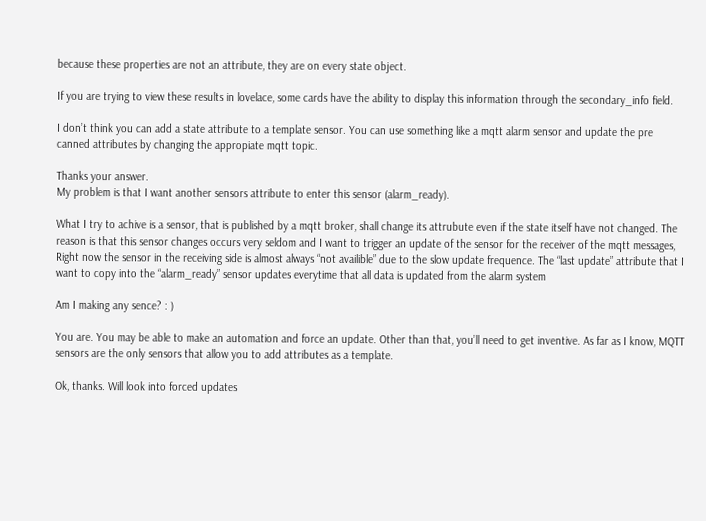because these properties are not an attribute, they are on every state object.

If you are trying to view these results in lovelace, some cards have the ability to display this information through the secondary_info field.

I don’t think you can add a state attribute to a template sensor. You can use something like a mqtt alarm sensor and update the pre canned attributes by changing the appropiate mqtt topic.

Thanks your answer.
My problem is that I want another sensors attribute to enter this sensor (alarm_ready).

What I try to achive is a sensor, that is published by a mqtt broker, shall change its attrubute even if the state itself have not changed. The reason is that this sensor changes occurs very seldom and I want to trigger an update of the sensor for the receiver of the mqtt messages, Right now the sensor in the receiving side is almost always “not availible” due to the slow update frequence. The “last update” attribute that I want to copy into the “alarm_ready” sensor updates everytime that all data is updated from the alarm system

Am I making any sence? : )

You are. You may be able to make an automation and force an update. Other than that, you’ll need to get inventive. As far as I know, MQTT sensors are the only sensors that allow you to add attributes as a template.

Ok, thanks. Will look into forced updates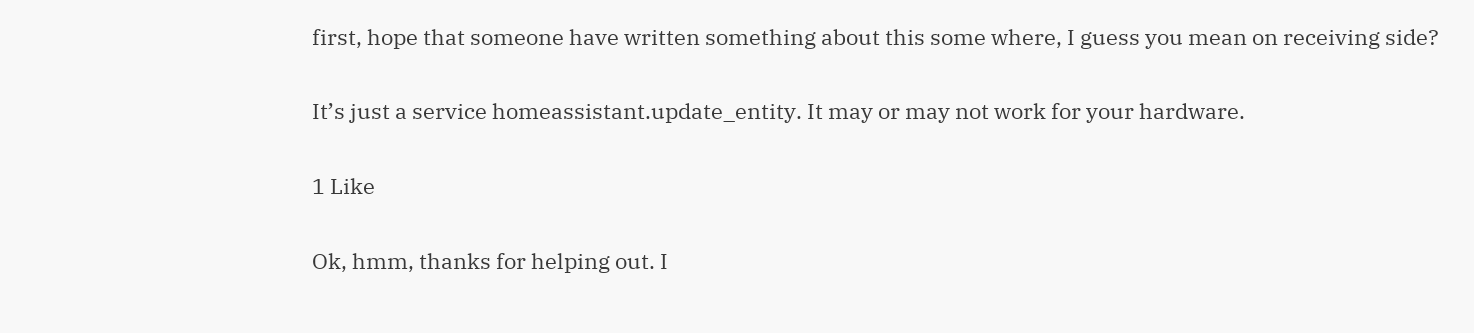first, hope that someone have written something about this some where, I guess you mean on receiving side?

It’s just a service homeassistant.update_entity. It may or may not work for your hardware.

1 Like

Ok, hmm, thanks for helping out. I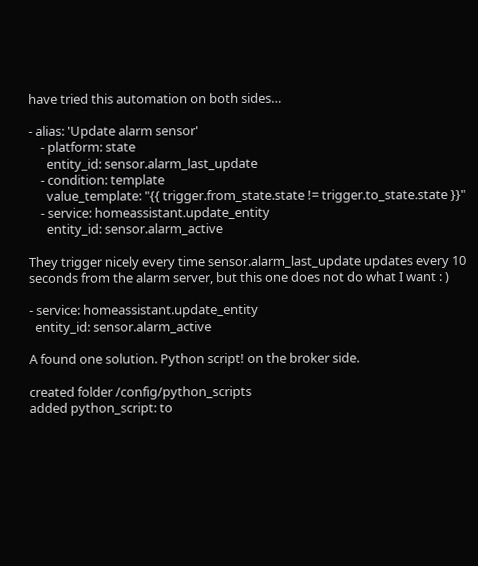have tried this automation on both sides…

- alias: 'Update alarm sensor'
    - platform: state
      entity_id: sensor.alarm_last_update
    - condition: template
      value_template: "{{ trigger.from_state.state != trigger.to_state.state }}"
    - service: homeassistant.update_entity
      entity_id: sensor.alarm_active

They trigger nicely every time sensor.alarm_last_update updates every 10 seconds from the alarm server, but this one does not do what I want : )

- service: homeassistant.update_entity
  entity_id: sensor.alarm_active

A found one solution. Python script! on the broker side.

created folder /config/python_scripts
added python_script: to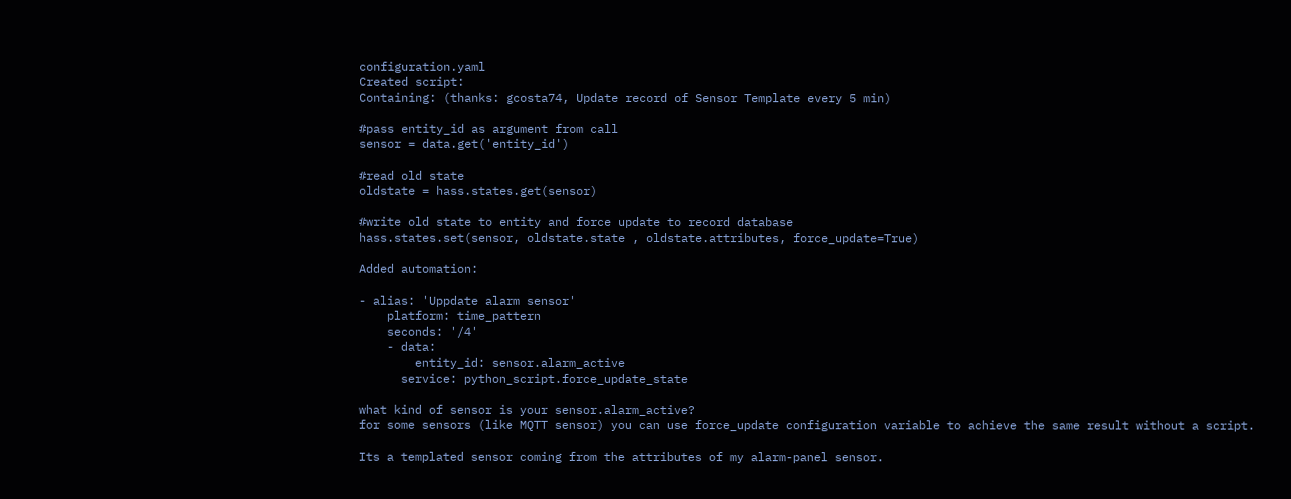configuration.yaml
Created script:
Containing: (thanks: gcosta74, Update record of Sensor Template every 5 min)

#pass entity_id as argument from call
sensor = data.get('entity_id')

#read old state
oldstate = hass.states.get(sensor)

#write old state to entity and force update to record database
hass.states.set(sensor, oldstate.state , oldstate.attributes, force_update=True)

Added automation:

- alias: 'Uppdate alarm sensor'
    platform: time_pattern
    seconds: '/4'
    - data:
        entity_id: sensor.alarm_active
      service: python_script.force_update_state

what kind of sensor is your sensor.alarm_active?
for some sensors (like MQTT sensor) you can use force_update configuration variable to achieve the same result without a script.

Its a templated sensor coming from the attributes of my alarm-panel sensor.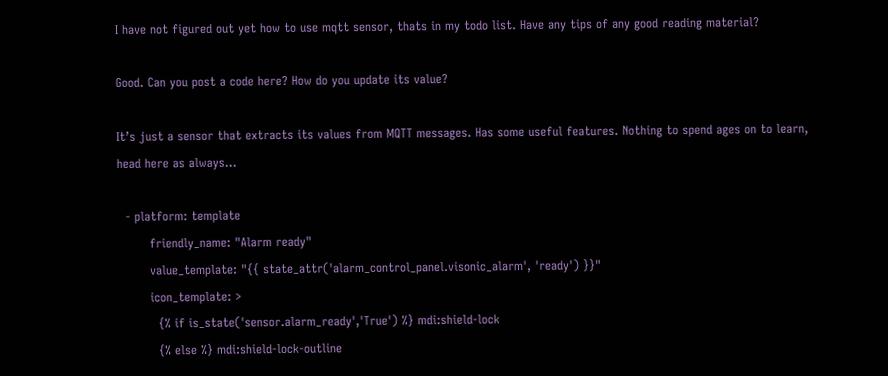I have not figured out yet how to use mqtt sensor, thats in my todo list. Have any tips of any good reading material?

Good. Can you post a code here? How do you update its value?

It’s just a sensor that extracts its values from MQTT messages. Has some useful features. Nothing to spend ages on to learn, head here as always…

  - platform: template
        friendly_name: "Alarm ready"
        value_template: "{{ state_attr('alarm_control_panel.visonic_alarm', 'ready') }}"
        icon_template: >
          {% if is_state('sensor.alarm_ready','True') %} mdi:shield-lock
          {% else %} mdi:shield-lock-outline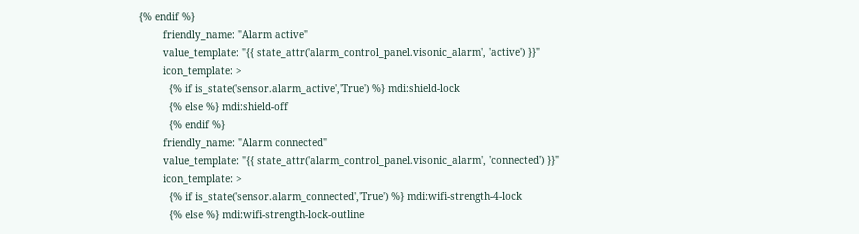{% endif %}
        friendly_name: "Alarm active"
        value_template: "{{ state_attr('alarm_control_panel.visonic_alarm', 'active') }}"
        icon_template: >
          {% if is_state('sensor.alarm_active','True') %} mdi:shield-lock
          {% else %} mdi:shield-off
          {% endif %}
        friendly_name: "Alarm connected"
        value_template: "{{ state_attr('alarm_control_panel.visonic_alarm', 'connected') }}"
        icon_template: >
          {% if is_state('sensor.alarm_connected','True') %} mdi:wifi-strength-4-lock
          {% else %} mdi:wifi-strength-lock-outline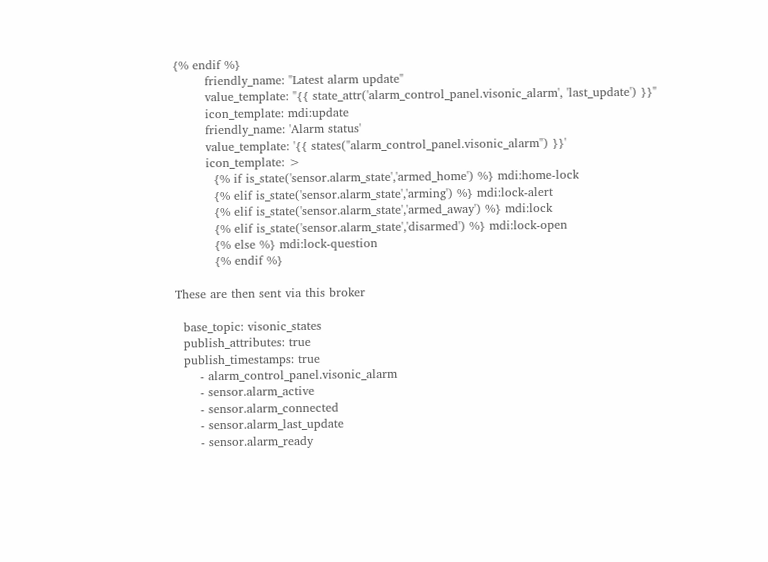{% endif %}
        friendly_name: "Latest alarm update"
        value_template: "{{ state_attr('alarm_control_panel.visonic_alarm', 'last_update') }}"
        icon_template: mdi:update
        friendly_name: 'Alarm status'
        value_template: '{{ states("alarm_control_panel.visonic_alarm") }}'
        icon_template: >
          {% if is_state('sensor.alarm_state','armed_home') %} mdi:home-lock
          {% elif is_state('sensor.alarm_state','arming') %} mdi:lock-alert
          {% elif is_state('sensor.alarm_state','armed_away') %} mdi:lock
          {% elif is_state('sensor.alarm_state','disarmed') %} mdi:lock-open
          {% else %} mdi:lock-question
          {% endif %}

These are then sent via this broker

  base_topic: visonic_states
  publish_attributes: true
  publish_timestamps: true
      - alarm_control_panel.visonic_alarm
      - sensor.alarm_active
      - sensor.alarm_connected
      - sensor.alarm_last_update
      - sensor.alarm_ready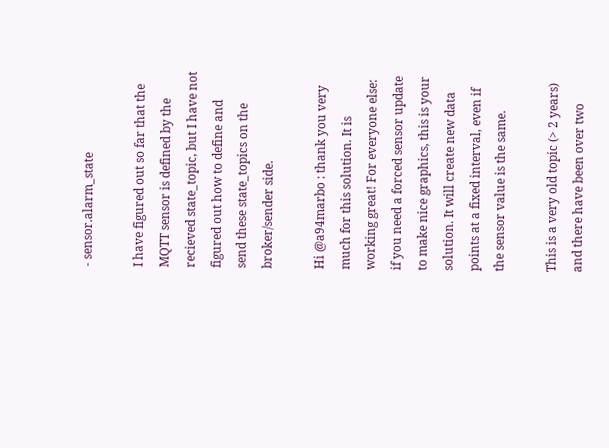- sensor.alarm_state

I have figured out so far that the MQTT sensor is defined by the recieved state_topic, but I have not figured out how to define and send these state_topics on the broker/sender side.

Hi @a94marbo : thank you very much for this solution. It is working great! For everyone else: if you need a forced sensor update to make nice graphics, this is your solution. It will create new data points at a fixed interval, even if the sensor value is the same.

This is a very old topic (> 2 years) and there have been over two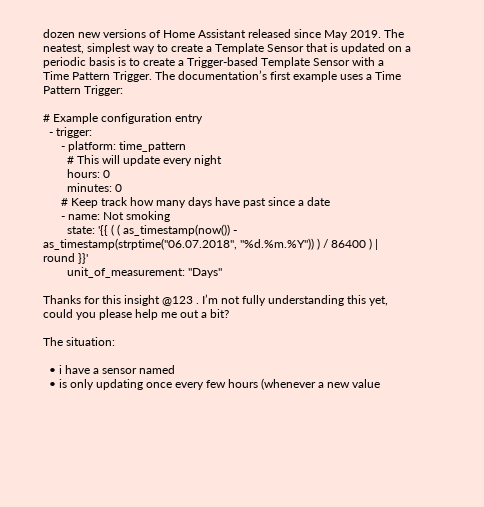dozen new versions of Home Assistant released since May 2019. The neatest, simplest way to create a Template Sensor that is updated on a periodic basis is to create a Trigger-based Template Sensor with a Time Pattern Trigger. The documentation’s first example uses a Time Pattern Trigger:

# Example configuration entry
  - trigger:
      - platform: time_pattern
        # This will update every night
        hours: 0
        minutes: 0
      # Keep track how many days have past since a date
      - name: Not smoking
        state: '{{ ( ( as_timestamp(now()) - as_timestamp(strptime("06.07.2018", "%d.%m.%Y")) ) / 86400 ) | round }}'
        unit_of_measurement: "Days"

Thanks for this insight @123 . I’m not fully understanding this yet, could you please help me out a bit?

The situation:

  • i have a sensor named
  • is only updating once every few hours (whenever a new value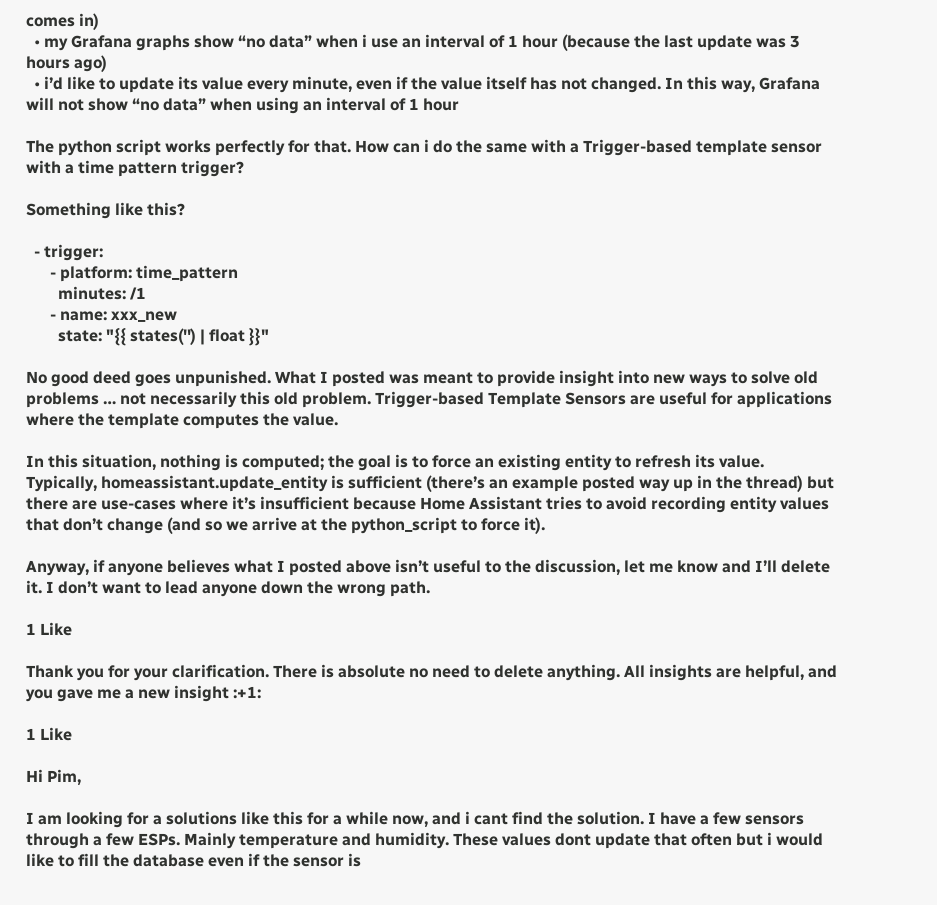comes in)
  • my Grafana graphs show “no data” when i use an interval of 1 hour (because the last update was 3 hours ago)
  • i’d like to update its value every minute, even if the value itself has not changed. In this way, Grafana will not show “no data” when using an interval of 1 hour

The python script works perfectly for that. How can i do the same with a Trigger-based template sensor with a time pattern trigger?

Something like this?

  - trigger:
      - platform: time_pattern
        minutes: /1
      - name: xxx_new
        state: "{{ states('') | float }}"

No good deed goes unpunished. What I posted was meant to provide insight into new ways to solve old problems … not necessarily this old problem. Trigger-based Template Sensors are useful for applications where the template computes the value.

In this situation, nothing is computed; the goal is to force an existing entity to refresh its value. Typically, homeassistant.update_entity is sufficient (there’s an example posted way up in the thread) but there are use-cases where it’s insufficient because Home Assistant tries to avoid recording entity values that don’t change (and so we arrive at the python_script to force it).

Anyway, if anyone believes what I posted above isn’t useful to the discussion, let me know and I’ll delete it. I don’t want to lead anyone down the wrong path.

1 Like

Thank you for your clarification. There is absolute no need to delete anything. All insights are helpful, and you gave me a new insight :+1:

1 Like

Hi Pim,

I am looking for a solutions like this for a while now, and i cant find the solution. I have a few sensors through a few ESPs. Mainly temperature and humidity. These values dont update that often but i would like to fill the database even if the sensor is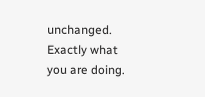unchanged. Exactly what you are doing.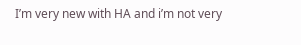I’m very new with HA and i’m not very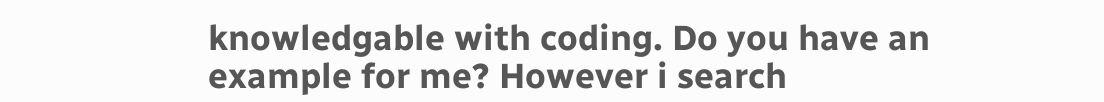knowledgable with coding. Do you have an example for me? However i search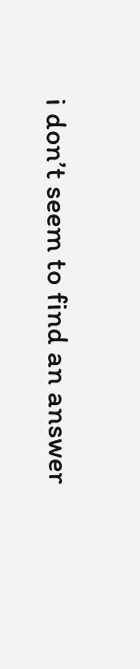i don’t seem to find an answer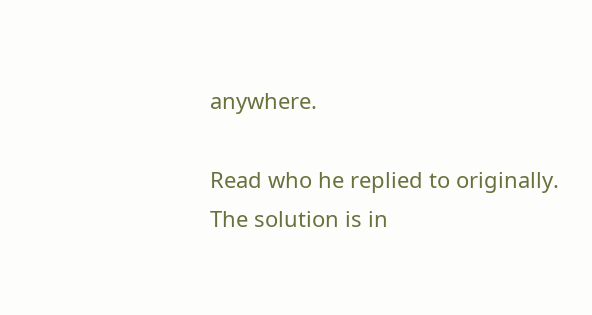anywhere.

Read who he replied to originally. The solution is in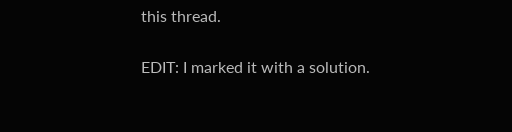this thread.

EDIT: I marked it with a solution.